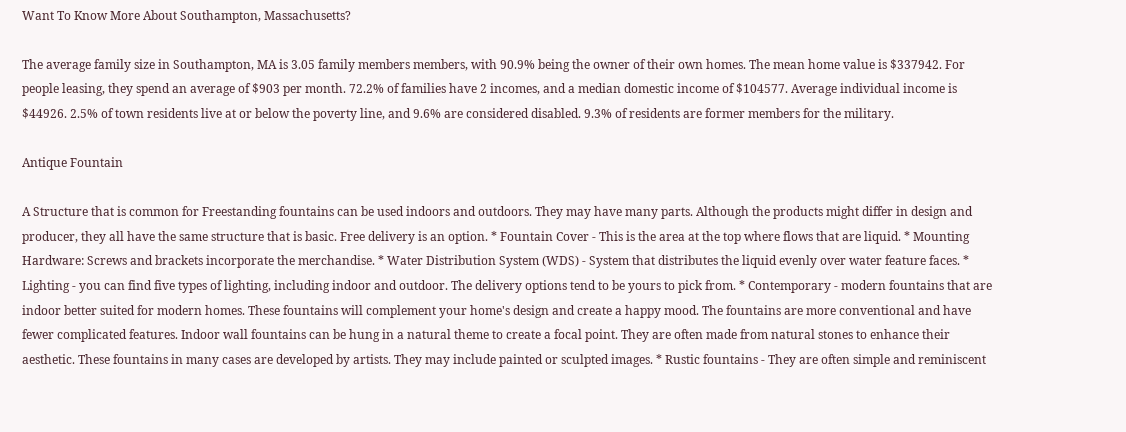Want To Know More About Southampton, Massachusetts?

The average family size in Southampton, MA is 3.05 family members members, with 90.9% being the owner of their own homes. The mean home value is $337942. For people leasing, they spend an average of $903 per month. 72.2% of families have 2 incomes, and a median domestic income of $104577. Average individual income is $44926. 2.5% of town residents live at or below the poverty line, and 9.6% are considered disabled. 9.3% of residents are former members for the military.

Antique Fountain

A Structure that is common for Freestanding fountains can be used indoors and outdoors. They may have many parts. Although the products might differ in design and producer, they all have the same structure that is basic. Free delivery is an option. * Fountain Cover - This is the area at the top where flows that are liquid. * Mounting Hardware: Screws and brackets incorporate the merchandise. * Water Distribution System (WDS) - System that distributes the liquid evenly over water feature faces. * Lighting - you can find five types of lighting, including indoor and outdoor. The delivery options tend to be yours to pick from. * Contemporary - modern fountains that are indoor better suited for modern homes. These fountains will complement your home's design and create a happy mood. The fountains are more conventional and have fewer complicated features. Indoor wall fountains can be hung in a natural theme to create a focal point. They are often made from natural stones to enhance their aesthetic. These fountains in many cases are developed by artists. They may include painted or sculpted images. * Rustic fountains - They are often simple and reminiscent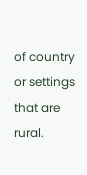of country or settings that are rural.